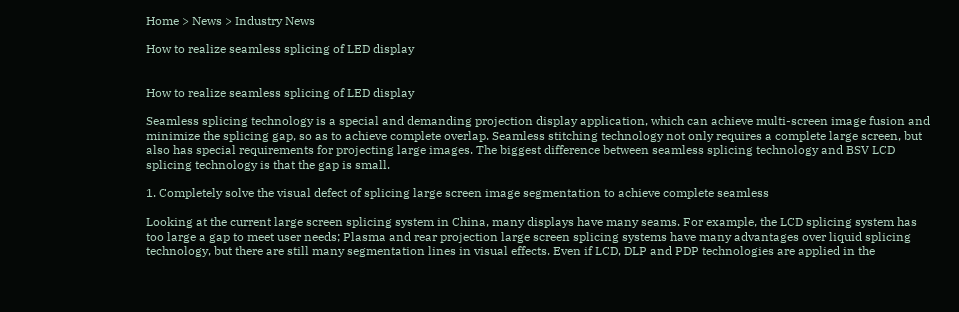Home > News > Industry News

How to realize seamless splicing of LED display


How to realize seamless splicing of LED display

Seamless splicing technology is a special and demanding projection display application, which can achieve multi-screen image fusion and minimize the splicing gap, so as to achieve complete overlap. Seamless stitching technology not only requires a complete large screen, but also has special requirements for projecting large images. The biggest difference between seamless splicing technology and BSV LCD splicing technology is that the gap is small.

1. Completely solve the visual defect of splicing large screen image segmentation to achieve complete seamless

Looking at the current large screen splicing system in China, many displays have many seams. For example, the LCD splicing system has too large a gap to meet user needs; Plasma and rear projection large screen splicing systems have many advantages over liquid splicing technology, but there are still many segmentation lines in visual effects. Even if LCD, DLP and PDP technologies are applied in the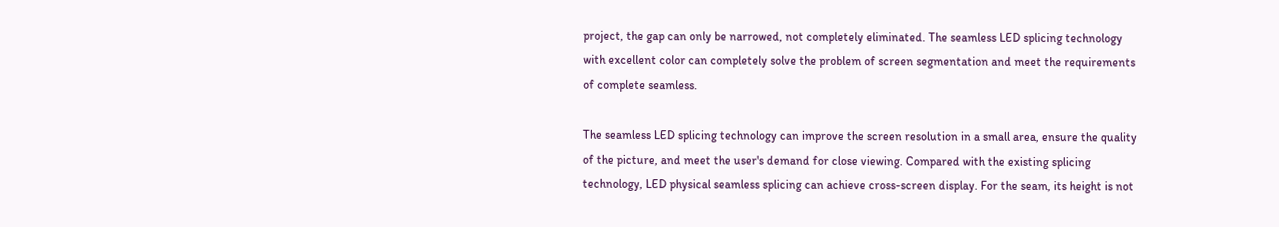project, the gap can only be narrowed, not completely eliminated. The seamless LED splicing technology with excellent color can completely solve the problem of screen segmentation and meet the requirements of complete seamless.

The seamless LED splicing technology can improve the screen resolution in a small area, ensure the quality of the picture, and meet the user's demand for close viewing. Compared with the existing splicing technology, LED physical seamless splicing can achieve cross-screen display. For the seam, its height is not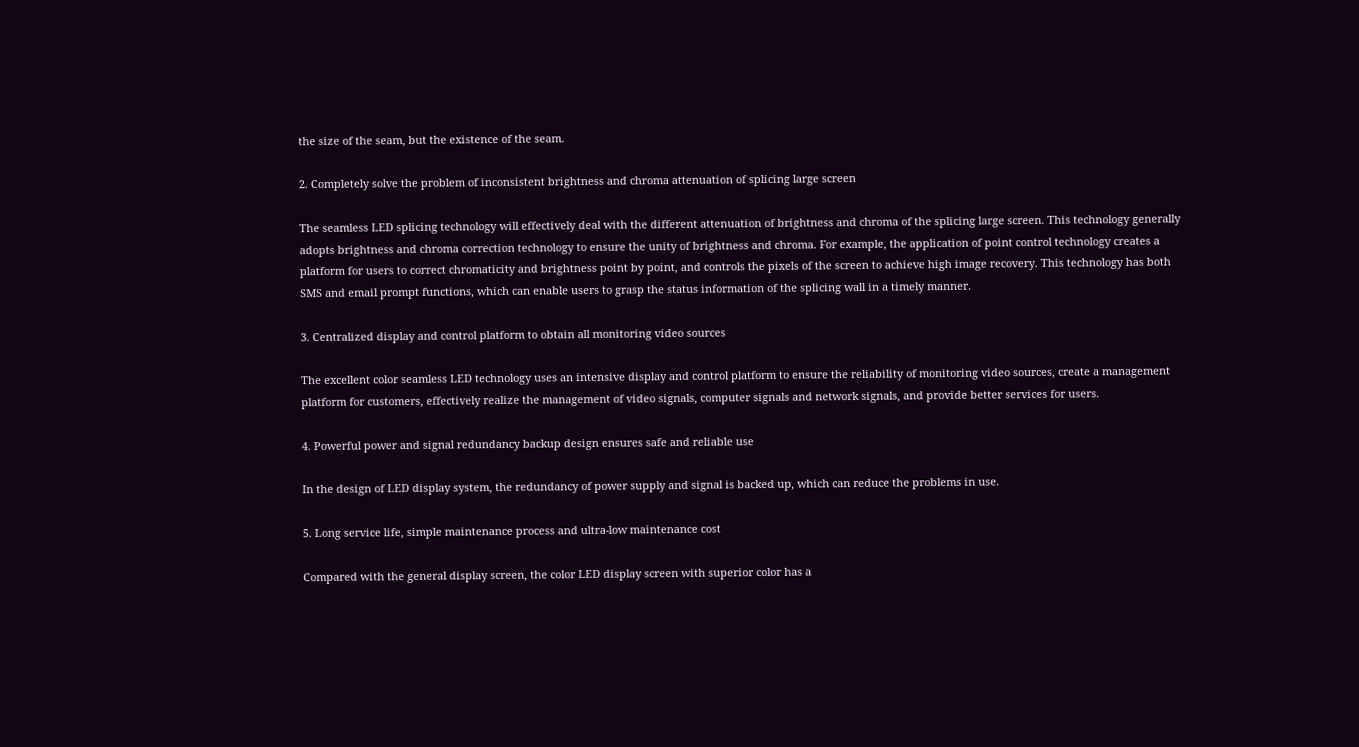the size of the seam, but the existence of the seam.

2. Completely solve the problem of inconsistent brightness and chroma attenuation of splicing large screen

The seamless LED splicing technology will effectively deal with the different attenuation of brightness and chroma of the splicing large screen. This technology generally adopts brightness and chroma correction technology to ensure the unity of brightness and chroma. For example, the application of point control technology creates a platform for users to correct chromaticity and brightness point by point, and controls the pixels of the screen to achieve high image recovery. This technology has both SMS and email prompt functions, which can enable users to grasp the status information of the splicing wall in a timely manner.

3. Centralized display and control platform to obtain all monitoring video sources

The excellent color seamless LED technology uses an intensive display and control platform to ensure the reliability of monitoring video sources, create a management platform for customers, effectively realize the management of video signals, computer signals and network signals, and provide better services for users.

4. Powerful power and signal redundancy backup design ensures safe and reliable use

In the design of LED display system, the redundancy of power supply and signal is backed up, which can reduce the problems in use.

5. Long service life, simple maintenance process and ultra-low maintenance cost

Compared with the general display screen, the color LED display screen with superior color has a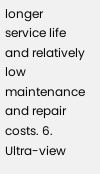longer service life and relatively low maintenance and repair costs. 6. Ultra-view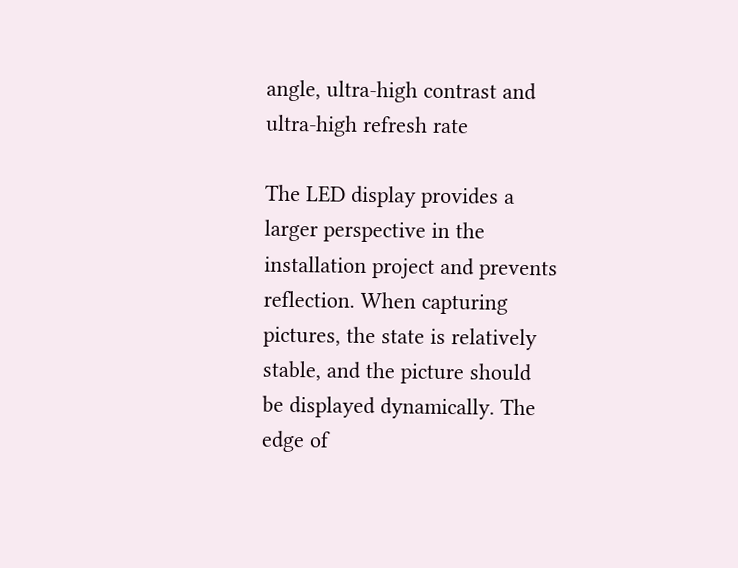angle, ultra-high contrast and ultra-high refresh rate

The LED display provides a larger perspective in the installation project and prevents reflection. When capturing pictures, the state is relatively stable, and the picture should be displayed dynamically. The edge of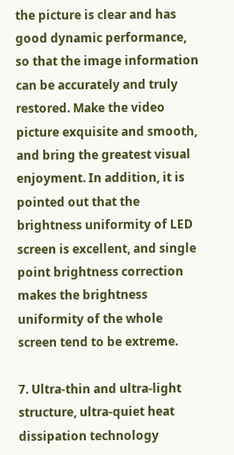the picture is clear and has good dynamic performance, so that the image information can be accurately and truly restored. Make the video picture exquisite and smooth, and bring the greatest visual enjoyment. In addition, it is pointed out that the brightness uniformity of LED screen is excellent, and single point brightness correction makes the brightness uniformity of the whole screen tend to be extreme.

7. Ultra-thin and ultra-light structure, ultra-quiet heat dissipation technology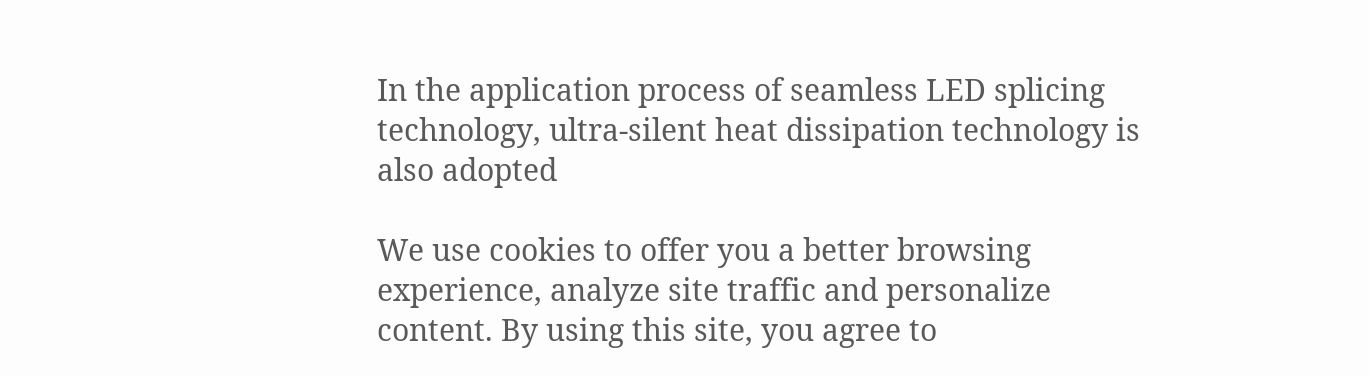In the application process of seamless LED splicing technology, ultra-silent heat dissipation technology is also adopted

We use cookies to offer you a better browsing experience, analyze site traffic and personalize content. By using this site, you agree to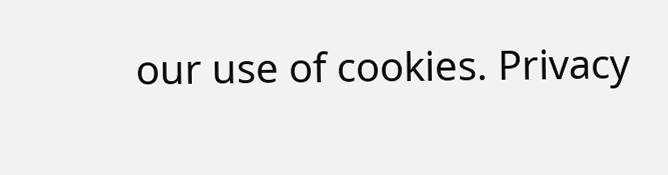our use of cookies. Privacy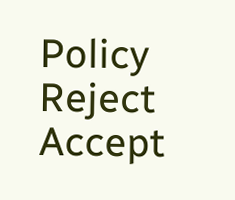Policy
Reject Accept